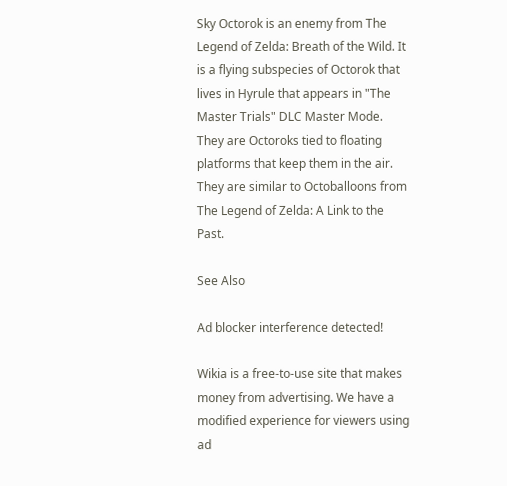Sky Octorok is an enemy from The Legend of Zelda: Breath of the Wild. It is a flying subspecies of Octorok that lives in Hyrule that appears in "The Master Trials" DLC Master Mode. They are Octoroks tied to floating platforms that keep them in the air. They are similar to Octoballoons from The Legend of Zelda: A Link to the Past.

See Also

Ad blocker interference detected!

Wikia is a free-to-use site that makes money from advertising. We have a modified experience for viewers using ad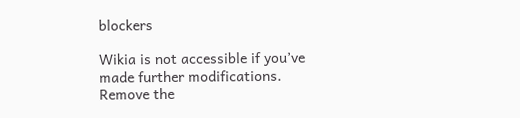blockers

Wikia is not accessible if you’ve made further modifications. Remove the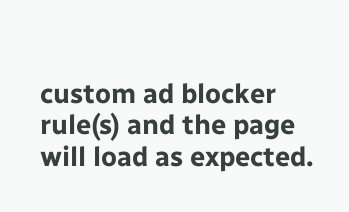custom ad blocker rule(s) and the page will load as expected.